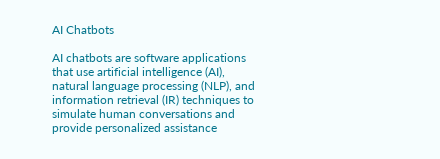AI Chatbots

AI chatbots are software applications that use artificial intelligence (AI), natural language processing (NLP), and information retrieval (IR) techniques to simulate human conversations and provide personalized assistance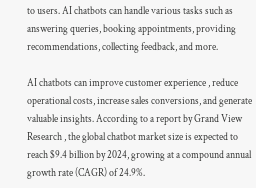to users. AI chatbots can handle various tasks such as answering queries, booking appointments, providing recommendations, collecting feedback, and more.

AI chatbots can improve customer experience , reduce operational costs, increase sales conversions, and generate valuable insights. According to a report by Grand View Research , the global chatbot market size is expected to reach $9.4 billion by 2024, growing at a compound annual growth rate (CAGR) of 24.9%.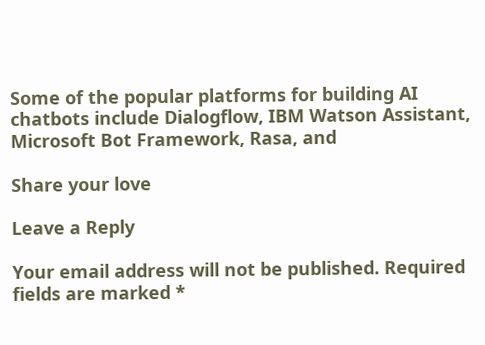Some of the popular platforms for building AI chatbots include Dialogflow, IBM Watson Assistant, Microsoft Bot Framework, Rasa, and

Share your love

Leave a Reply

Your email address will not be published. Required fields are marked *